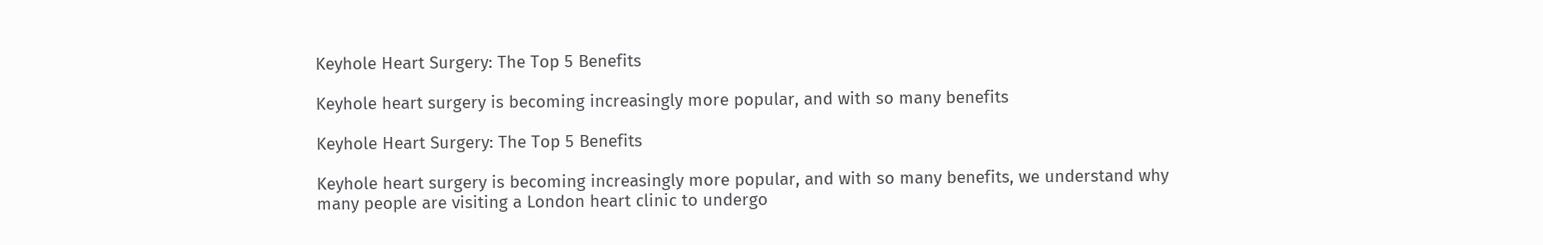Keyhole Heart Surgery: The Top 5 Benefits

Keyhole heart surgery is becoming increasingly more popular, and with so many benefits

Keyhole Heart Surgery: The Top 5 Benefits

Keyhole heart surgery is becoming increasingly more popular, and with so many benefits, we understand why many people are visiting a London heart clinic to undergo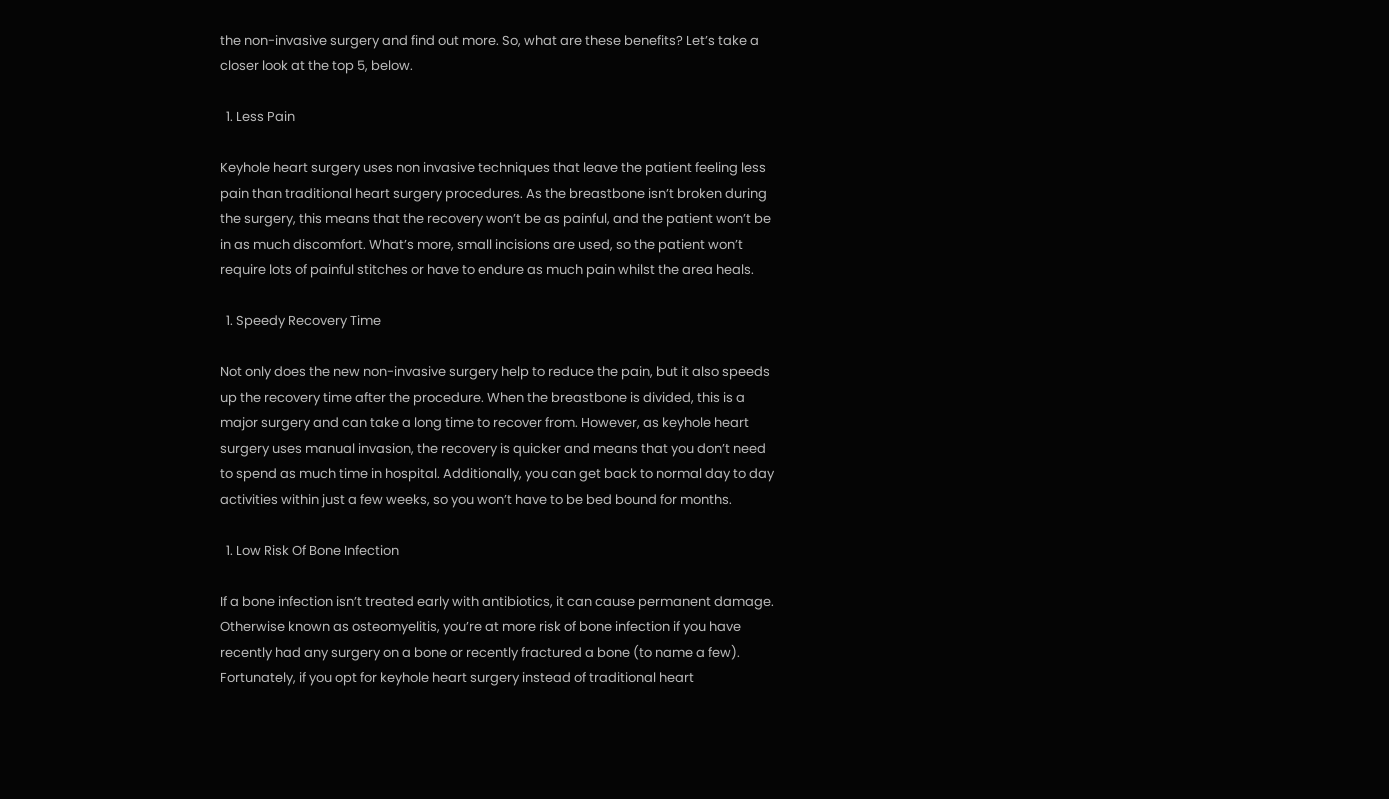the non-invasive surgery and find out more. So, what are these benefits? Let’s take a closer look at the top 5, below.

  1. Less Pain

Keyhole heart surgery uses non invasive techniques that leave the patient feeling less pain than traditional heart surgery procedures. As the breastbone isn’t broken during the surgery, this means that the recovery won’t be as painful, and the patient won’t be in as much discomfort. What’s more, small incisions are used, so the patient won’t require lots of painful stitches or have to endure as much pain whilst the area heals.

  1. Speedy Recovery Time

Not only does the new non-invasive surgery help to reduce the pain, but it also speeds up the recovery time after the procedure. When the breastbone is divided, this is a major surgery and can take a long time to recover from. However, as keyhole heart surgery uses manual invasion, the recovery is quicker and means that you don’t need to spend as much time in hospital. Additionally, you can get back to normal day to day activities within just a few weeks, so you won’t have to be bed bound for months.

  1. Low Risk Of Bone Infection

If a bone infection isn’t treated early with antibiotics, it can cause permanent damage. Otherwise known as osteomyelitis, you’re at more risk of bone infection if you have recently had any surgery on a bone or recently fractured a bone (to name a few). Fortunately, if you opt for keyhole heart surgery instead of traditional heart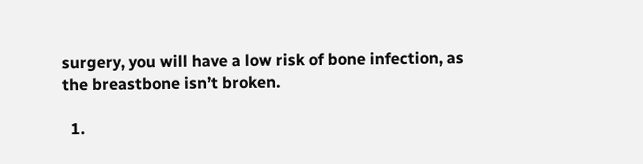surgery, you will have a low risk of bone infection, as the breastbone isn’t broken.

  1.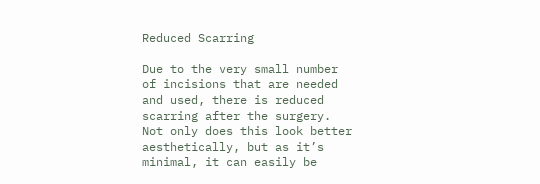Reduced Scarring

Due to the very small number of incisions that are needed and used, there is reduced scarring after the surgery. Not only does this look better aesthetically, but as it’s minimal, it can easily be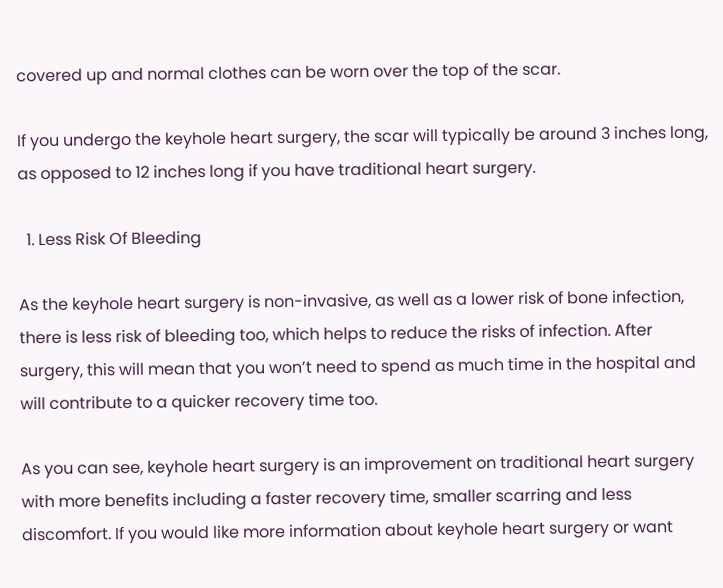covered up and normal clothes can be worn over the top of the scar.

If you undergo the keyhole heart surgery, the scar will typically be around 3 inches long, as opposed to 12 inches long if you have traditional heart surgery.

  1. Less Risk Of Bleeding

As the keyhole heart surgery is non-invasive, as well as a lower risk of bone infection, there is less risk of bleeding too, which helps to reduce the risks of infection. After surgery, this will mean that you won’t need to spend as much time in the hospital and will contribute to a quicker recovery time too.

As you can see, keyhole heart surgery is an improvement on traditional heart surgery with more benefits including a faster recovery time, smaller scarring and less discomfort. If you would like more information about keyhole heart surgery or want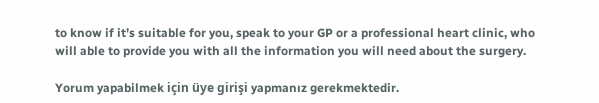to know if it’s suitable for you, speak to your GP or a professional heart clinic, who will able to provide you with all the information you will need about the surgery.

Yorum yapabilmek için üye girişi yapmanız gerekmektedir.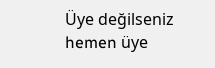Üye değilseniz hemen üye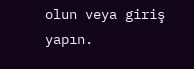olun veya giriş yapın.